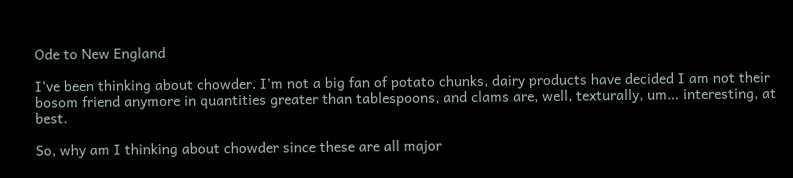Ode to New England

I’ve been thinking about chowder. I’m not a big fan of potato chunks, dairy products have decided I am not their bosom friend anymore in quantities greater than tablespoons, and clams are, well, texturally, um… interesting, at best.

So, why am I thinking about chowder since these are all major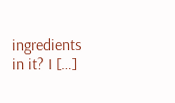ingredients in it? I […]